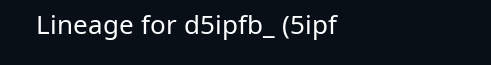Lineage for d5ipfb_ (5ipf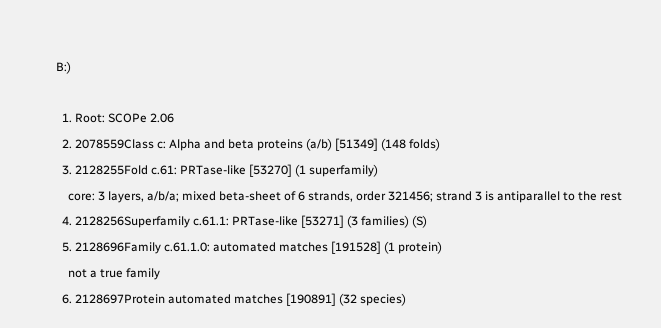B:)

  1. Root: SCOPe 2.06
  2. 2078559Class c: Alpha and beta proteins (a/b) [51349] (148 folds)
  3. 2128255Fold c.61: PRTase-like [53270] (1 superfamily)
    core: 3 layers, a/b/a; mixed beta-sheet of 6 strands, order 321456; strand 3 is antiparallel to the rest
  4. 2128256Superfamily c.61.1: PRTase-like [53271] (3 families) (S)
  5. 2128696Family c.61.1.0: automated matches [191528] (1 protein)
    not a true family
  6. 2128697Protein automated matches [190891] (32 species)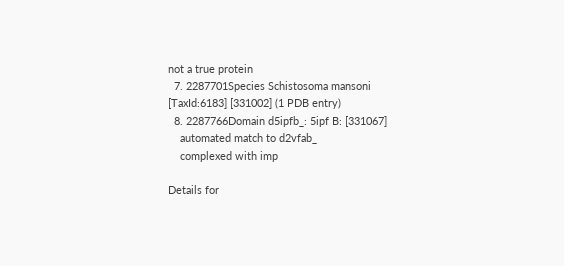not a true protein
  7. 2287701Species Schistosoma mansoni [TaxId:6183] [331002] (1 PDB entry)
  8. 2287766Domain d5ipfb_: 5ipf B: [331067]
    automated match to d2vfab_
    complexed with imp

Details for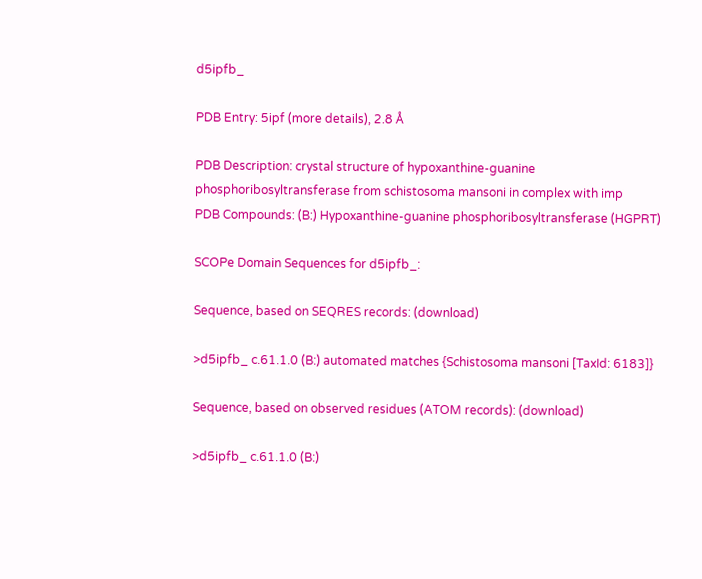d5ipfb_

PDB Entry: 5ipf (more details), 2.8 Å

PDB Description: crystal structure of hypoxanthine-guanine phosphoribosyltransferase from schistosoma mansoni in complex with imp
PDB Compounds: (B:) Hypoxanthine-guanine phosphoribosyltransferase (HGPRT)

SCOPe Domain Sequences for d5ipfb_:

Sequence, based on SEQRES records: (download)

>d5ipfb_ c.61.1.0 (B:) automated matches {Schistosoma mansoni [TaxId: 6183]}

Sequence, based on observed residues (ATOM records): (download)

>d5ipfb_ c.61.1.0 (B:)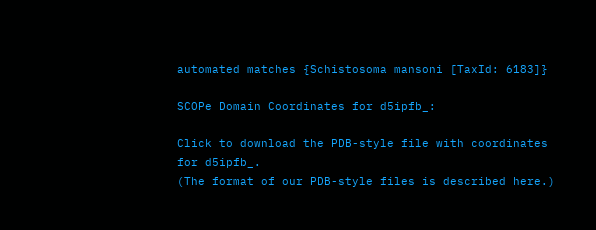automated matches {Schistosoma mansoni [TaxId: 6183]}

SCOPe Domain Coordinates for d5ipfb_:

Click to download the PDB-style file with coordinates for d5ipfb_.
(The format of our PDB-style files is described here.)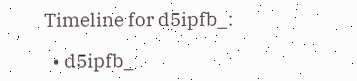Timeline for d5ipfb_:

  • d5ipfb_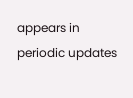appears in periodic updates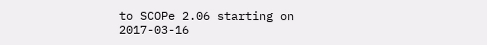to SCOPe 2.06 starting on 2017-03-16